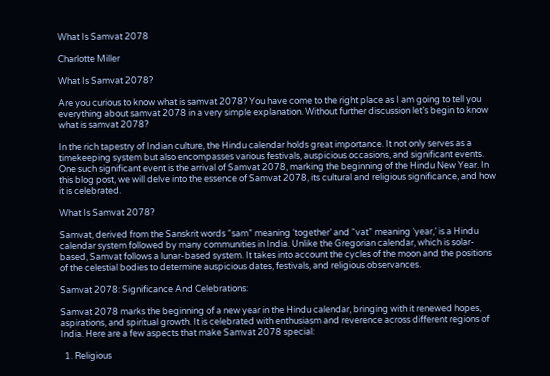What Is Samvat 2078

Charlotte Miller

What Is Samvat 2078?

Are you curious to know what is samvat 2078? You have come to the right place as I am going to tell you everything about samvat 2078 in a very simple explanation. Without further discussion let’s begin to know what is samvat 2078?

In the rich tapestry of Indian culture, the Hindu calendar holds great importance. It not only serves as a timekeeping system but also encompasses various festivals, auspicious occasions, and significant events. One such significant event is the arrival of Samvat 2078, marking the beginning of the Hindu New Year. In this blog post, we will delve into the essence of Samvat 2078, its cultural and religious significance, and how it is celebrated.

What Is Samvat 2078?

Samvat, derived from the Sanskrit words “sam” meaning ‘together’ and “vat” meaning ‘year,’ is a Hindu calendar system followed by many communities in India. Unlike the Gregorian calendar, which is solar-based, Samvat follows a lunar-based system. It takes into account the cycles of the moon and the positions of the celestial bodies to determine auspicious dates, festivals, and religious observances.

Samvat 2078: Significance And Celebrations:

Samvat 2078 marks the beginning of a new year in the Hindu calendar, bringing with it renewed hopes, aspirations, and spiritual growth. It is celebrated with enthusiasm and reverence across different regions of India. Here are a few aspects that make Samvat 2078 special:

  1. Religious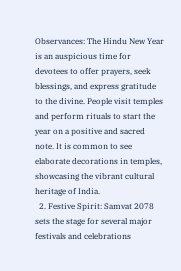Observances: The Hindu New Year is an auspicious time for devotees to offer prayers, seek blessings, and express gratitude to the divine. People visit temples and perform rituals to start the year on a positive and sacred note. It is common to see elaborate decorations in temples, showcasing the vibrant cultural heritage of India.
  2. Festive Spirit: Samvat 2078 sets the stage for several major festivals and celebrations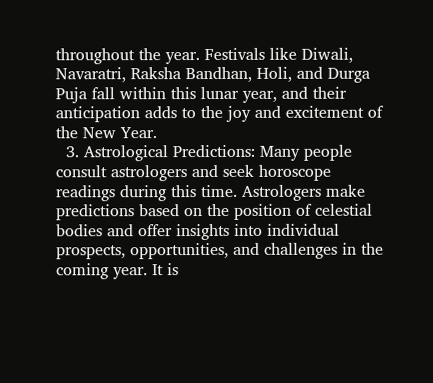throughout the year. Festivals like Diwali, Navaratri, Raksha Bandhan, Holi, and Durga Puja fall within this lunar year, and their anticipation adds to the joy and excitement of the New Year.
  3. Astrological Predictions: Many people consult astrologers and seek horoscope readings during this time. Astrologers make predictions based on the position of celestial bodies and offer insights into individual prospects, opportunities, and challenges in the coming year. It is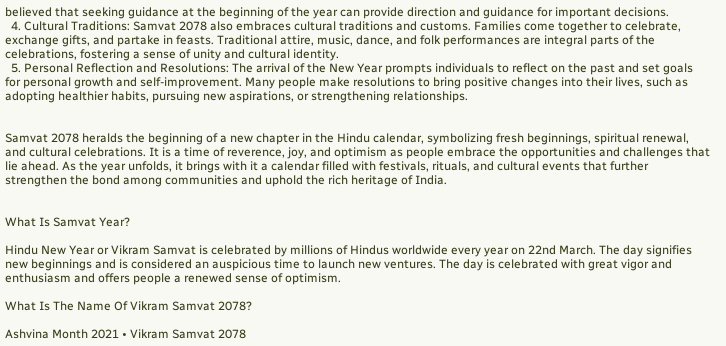believed that seeking guidance at the beginning of the year can provide direction and guidance for important decisions.
  4. Cultural Traditions: Samvat 2078 also embraces cultural traditions and customs. Families come together to celebrate, exchange gifts, and partake in feasts. Traditional attire, music, dance, and folk performances are integral parts of the celebrations, fostering a sense of unity and cultural identity.
  5. Personal Reflection and Resolutions: The arrival of the New Year prompts individuals to reflect on the past and set goals for personal growth and self-improvement. Many people make resolutions to bring positive changes into their lives, such as adopting healthier habits, pursuing new aspirations, or strengthening relationships.


Samvat 2078 heralds the beginning of a new chapter in the Hindu calendar, symbolizing fresh beginnings, spiritual renewal, and cultural celebrations. It is a time of reverence, joy, and optimism as people embrace the opportunities and challenges that lie ahead. As the year unfolds, it brings with it a calendar filled with festivals, rituals, and cultural events that further strengthen the bond among communities and uphold the rich heritage of India.


What Is Samvat Year?

Hindu New Year or Vikram Samvat is celebrated by millions of Hindus worldwide every year on 22nd March. The day signifies new beginnings and is considered an auspicious time to launch new ventures. The day is celebrated with great vigor and enthusiasm and offers people a renewed sense of optimism.

What Is The Name Of Vikram Samvat 2078?

Ashvina Month 2021 • Vikram Samvat 2078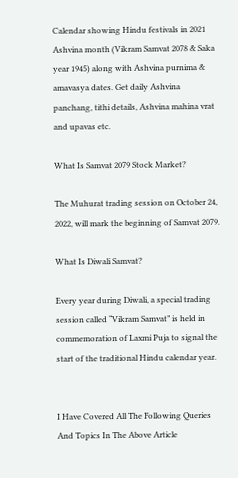Calendar showing Hindu festivals in 2021 Ashvina month (Vikram Samvat 2078 & Saka year 1945) along with Ashvina purnima & amavasya dates. Get daily Ashvina panchang, tithi details, Ashvina mahina vrat and upavas etc.

What Is Samvat 2079 Stock Market?

The Muhurat trading session on October 24, 2022, will mark the beginning of Samvat 2079.

What Is Diwali Samvat?

Every year during Diwali, a special trading session called “Vikram Samvat” is held in commemoration of Laxmi Puja to signal the start of the traditional Hindu calendar year.


I Have Covered All The Following Queries And Topics In The Above Article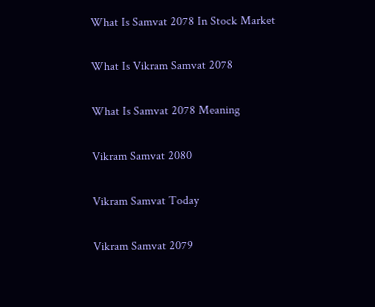What Is Samvat 2078 In Stock Market

What Is Vikram Samvat 2078

What Is Samvat 2078 Meaning

Vikram Samvat 2080

Vikram Samvat Today

Vikram Samvat 2079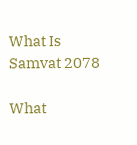What Is Samvat 2078

What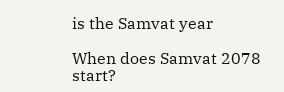is the Samvat year

When does Samvat 2078 start?